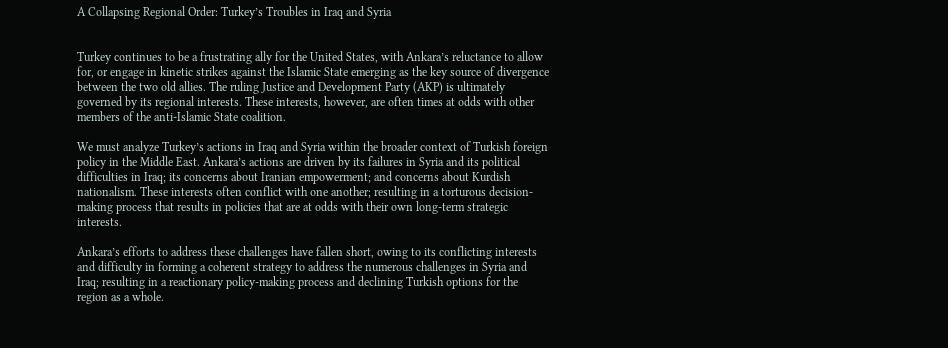A Collapsing Regional Order: Turkey’s Troubles in Iraq and Syria


Turkey continues to be a frustrating ally for the United States, with Ankara’s reluctance to allow for, or engage in kinetic strikes against the Islamic State emerging as the key source of divergence between the two old allies. The ruling Justice and Development Party (AKP) is ultimately governed by its regional interests. These interests, however, are often times at odds with other members of the anti-Islamic State coalition.

We must analyze Turkey’s actions in Iraq and Syria within the broader context of Turkish foreign policy in the Middle East. Ankara’s actions are driven by its failures in Syria and its political difficulties in Iraq; its concerns about Iranian empowerment; and concerns about Kurdish nationalism. These interests often conflict with one another; resulting in a torturous decision-making process that results in policies that are at odds with their own long-term strategic interests.

Ankara’s efforts to address these challenges have fallen short, owing to its conflicting interests and difficulty in forming a coherent strategy to address the numerous challenges in Syria and Iraq; resulting in a reactionary policy-making process and declining Turkish options for the region as a whole.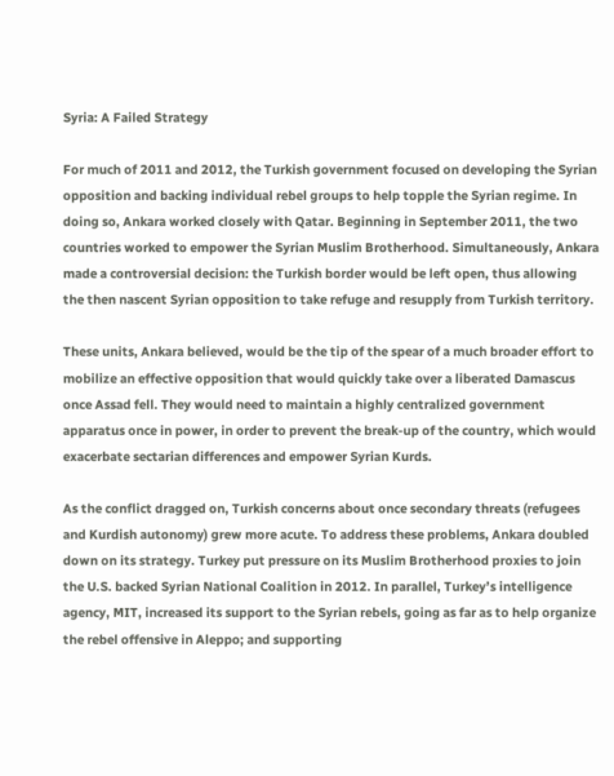Syria: A Failed Strategy

For much of 2011 and 2012, the Turkish government focused on developing the Syrian opposition and backing individual rebel groups to help topple the Syrian regime. In doing so, Ankara worked closely with Qatar. Beginning in September 2011, the two countries worked to empower the Syrian Muslim Brotherhood. Simultaneously, Ankara made a controversial decision: the Turkish border would be left open, thus allowing the then nascent Syrian opposition to take refuge and resupply from Turkish territory.

These units, Ankara believed, would be the tip of the spear of a much broader effort to mobilize an effective opposition that would quickly take over a liberated Damascus once Assad fell. They would need to maintain a highly centralized government apparatus once in power, in order to prevent the break-up of the country, which would exacerbate sectarian differences and empower Syrian Kurds.

As the conflict dragged on, Turkish concerns about once secondary threats (refugees and Kurdish autonomy) grew more acute. To address these problems, Ankara doubled down on its strategy. Turkey put pressure on its Muslim Brotherhood proxies to join the U.S. backed Syrian National Coalition in 2012. In parallel, Turkey’s intelligence agency, MIT, increased its support to the Syrian rebels, going as far as to help organize the rebel offensive in Aleppo; and supporting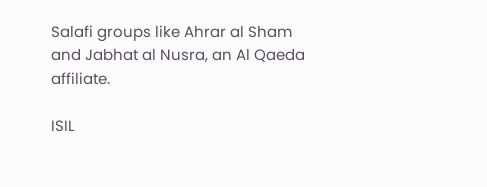Salafi groups like Ahrar al Sham and Jabhat al Nusra, an Al Qaeda affiliate.

ISIL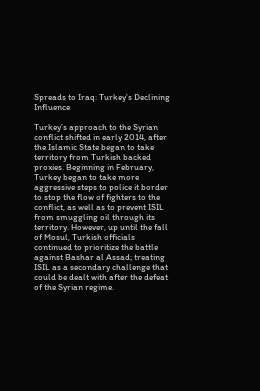Spreads to Iraq: Turkey’s Declining Influence

Turkey’s approach to the Syrian conflict shifted in early 2014, after the Islamic State began to take territory from Turkish backed proxies. Beginning in February, Turkey began to take more aggressive steps to police it border to stop the flow of fighters to the conflict, as well as to prevent ISIL from smuggling oil through its territory. However, up until the fall of Mosul, Turkish officials continued to prioritize the battle against Bashar al Assad; treating ISIL as a secondary challenge that could be dealt with after the defeat of the Syrian regime.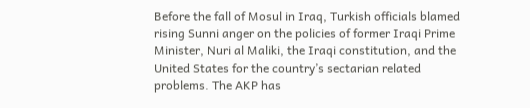Before the fall of Mosul in Iraq, Turkish officials blamed rising Sunni anger on the policies of former Iraqi Prime Minister, Nuri al Maliki, the Iraqi constitution, and the United States for the country’s sectarian related problems. The AKP has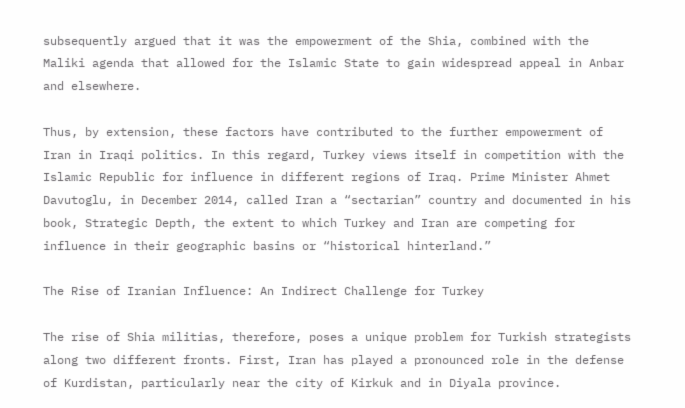subsequently argued that it was the empowerment of the Shia, combined with the Maliki agenda that allowed for the Islamic State to gain widespread appeal in Anbar and elsewhere.

Thus, by extension, these factors have contributed to the further empowerment of Iran in Iraqi politics. In this regard, Turkey views itself in competition with the Islamic Republic for influence in different regions of Iraq. Prime Minister Ahmet Davutoglu, in December 2014, called Iran a “sectarian” country and documented in his book, Strategic Depth, the extent to which Turkey and Iran are competing for influence in their geographic basins or “historical hinterland.”

The Rise of Iranian Influence: An Indirect Challenge for Turkey

The rise of Shia militias, therefore, poses a unique problem for Turkish strategists along two different fronts. First, Iran has played a pronounced role in the defense of Kurdistan, particularly near the city of Kirkuk and in Diyala province.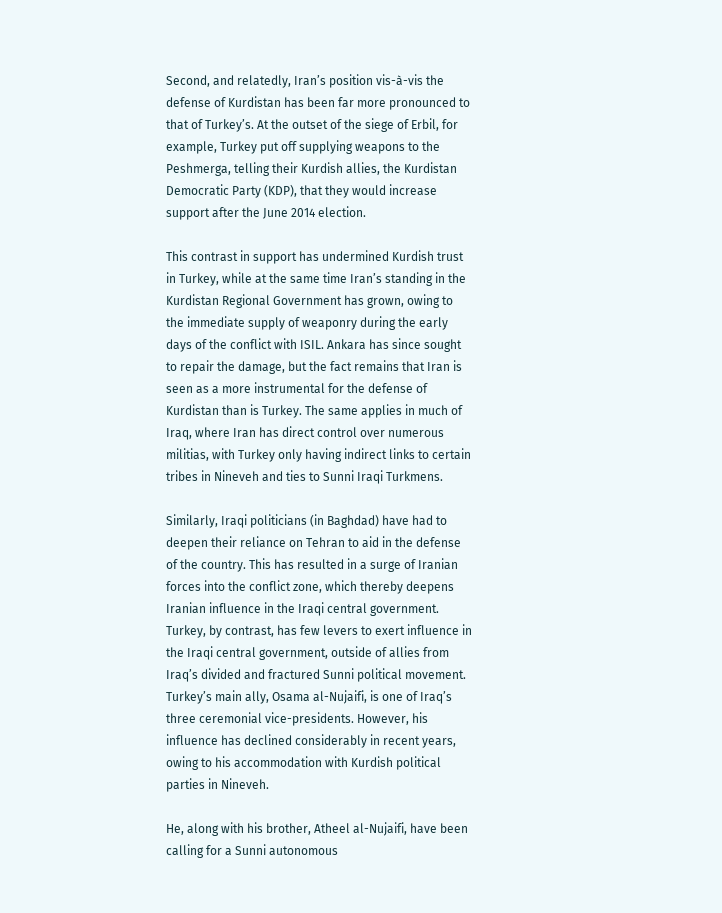Second, and relatedly, Iran’s position vis-à-vis the defense of Kurdistan has been far more pronounced to that of Turkey’s. At the outset of the siege of Erbil, for example, Turkey put off supplying weapons to the Peshmerga, telling their Kurdish allies, the Kurdistan Democratic Party (KDP), that they would increase support after the June 2014 election.

This contrast in support has undermined Kurdish trust in Turkey, while at the same time Iran’s standing in the Kurdistan Regional Government has grown, owing to the immediate supply of weaponry during the early days of the conflict with ISIL. Ankara has since sought to repair the damage, but the fact remains that Iran is seen as a more instrumental for the defense of Kurdistan than is Turkey. The same applies in much of Iraq, where Iran has direct control over numerous militias, with Turkey only having indirect links to certain tribes in Nineveh and ties to Sunni Iraqi Turkmens.

Similarly, Iraqi politicians (in Baghdad) have had to deepen their reliance on Tehran to aid in the defense of the country. This has resulted in a surge of Iranian forces into the conflict zone, which thereby deepens Iranian influence in the Iraqi central government. Turkey, by contrast, has few levers to exert influence in the Iraqi central government, outside of allies from Iraq’s divided and fractured Sunni political movement. Turkey’s main ally, Osama al-Nujaifi, is one of Iraq’s three ceremonial vice-presidents. However, his influence has declined considerably in recent years, owing to his accommodation with Kurdish political parties in Nineveh.

He, along with his brother, Atheel al-Nujaifi, have been calling for a Sunni autonomous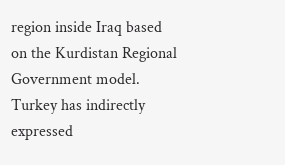region inside Iraq based on the Kurdistan Regional Government model. Turkey has indirectly expressed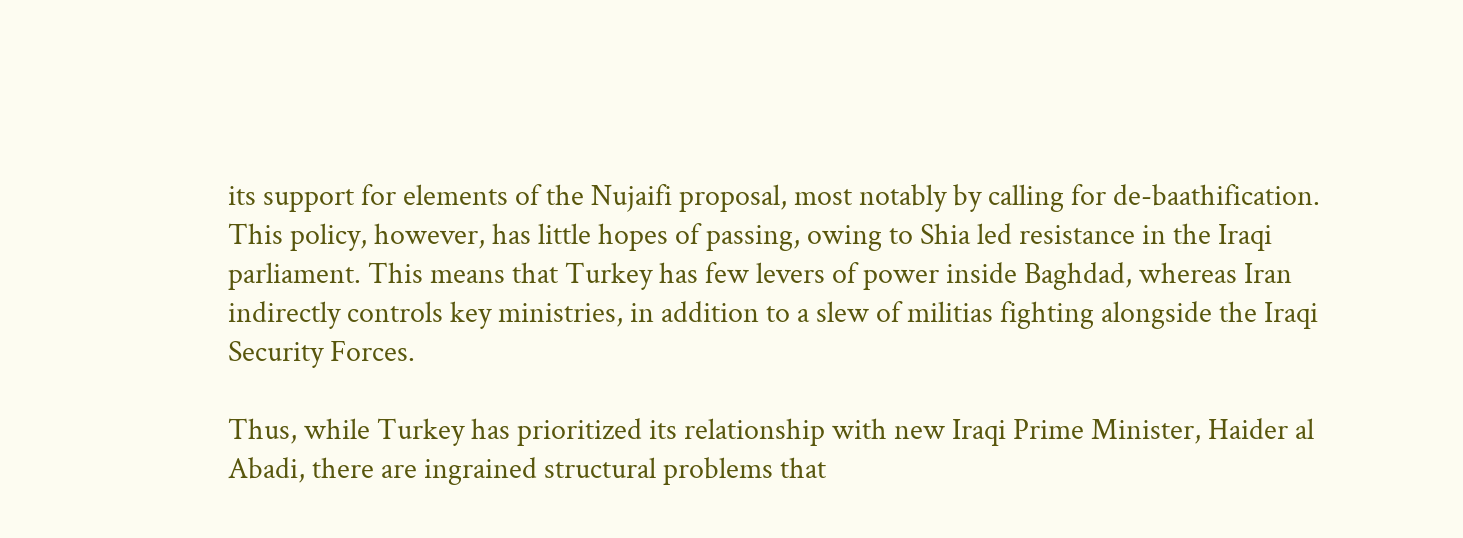its support for elements of the Nujaifi proposal, most notably by calling for de-baathification. This policy, however, has little hopes of passing, owing to Shia led resistance in the Iraqi parliament. This means that Turkey has few levers of power inside Baghdad, whereas Iran indirectly controls key ministries, in addition to a slew of militias fighting alongside the Iraqi Security Forces.

Thus, while Turkey has prioritized its relationship with new Iraqi Prime Minister, Haider al Abadi, there are ingrained structural problems that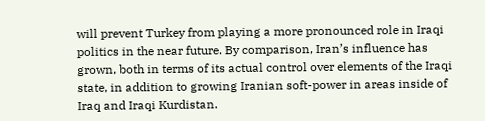will prevent Turkey from playing a more pronounced role in Iraqi politics in the near future. By comparison, Iran’s influence has grown, both in terms of its actual control over elements of the Iraqi state, in addition to growing Iranian soft-power in areas inside of Iraq and Iraqi Kurdistan.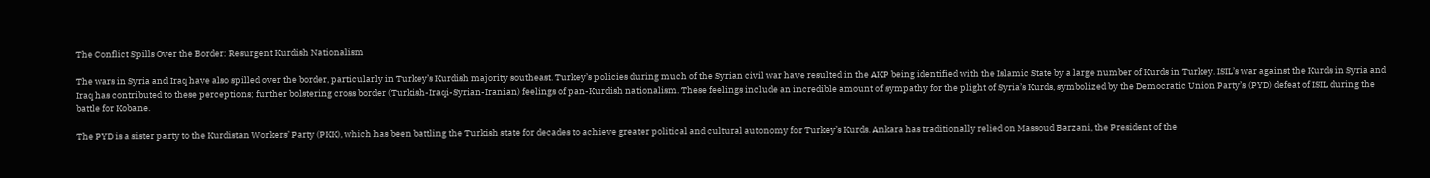The Conflict Spills Over the Border: Resurgent Kurdish Nationalism

The wars in Syria and Iraq have also spilled over the border, particularly in Turkey’s Kurdish majority southeast. Turkey’s policies during much of the Syrian civil war have resulted in the AKP being identified with the Islamic State by a large number of Kurds in Turkey. ISIL’s war against the Kurds in Syria and Iraq has contributed to these perceptions; further bolstering cross border (Turkish-Iraqi-Syrian-Iranian) feelings of pan-Kurdish nationalism. These feelings include an incredible amount of sympathy for the plight of Syria’s Kurds, symbolized by the Democratic Union Party’s (PYD) defeat of ISIL during the battle for Kobane.

The PYD is a sister party to the Kurdistan Workers’ Party (PKK), which has been battling the Turkish state for decades to achieve greater political and cultural autonomy for Turkey’s Kurds. Ankara has traditionally relied on Massoud Barzani, the President of the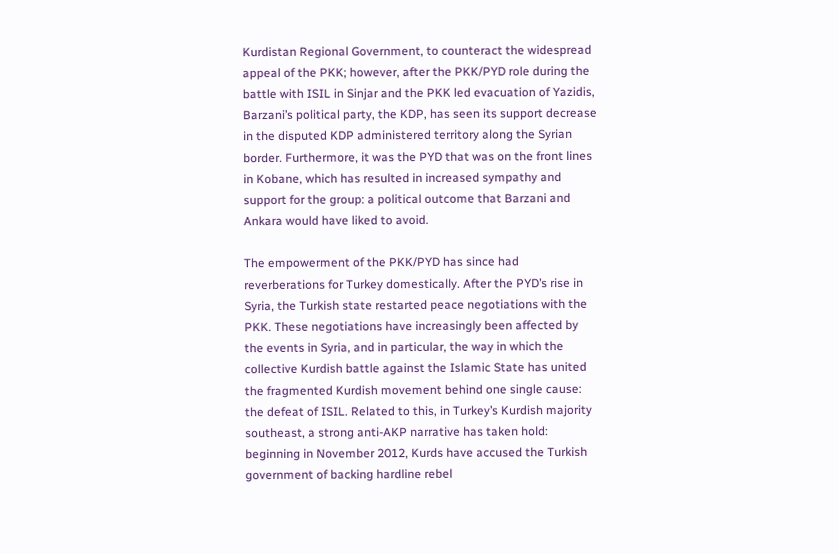Kurdistan Regional Government, to counteract the widespread appeal of the PKK; however, after the PKK/PYD role during the battle with ISIL in Sinjar and the PKK led evacuation of Yazidis, Barzani’s political party, the KDP, has seen its support decrease in the disputed KDP administered territory along the Syrian border. Furthermore, it was the PYD that was on the front lines in Kobane, which has resulted in increased sympathy and support for the group: a political outcome that Barzani and Ankara would have liked to avoid.

The empowerment of the PKK/PYD has since had reverberations for Turkey domestically. After the PYD’s rise in Syria, the Turkish state restarted peace negotiations with the PKK. These negotiations have increasingly been affected by the events in Syria, and in particular, the way in which the collective Kurdish battle against the Islamic State has united the fragmented Kurdish movement behind one single cause: the defeat of ISIL. Related to this, in Turkey’s Kurdish majority southeast, a strong anti-AKP narrative has taken hold: beginning in November 2012, Kurds have accused the Turkish government of backing hardline rebel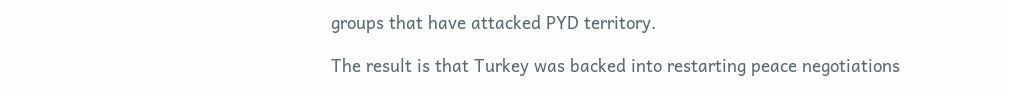groups that have attacked PYD territory.

The result is that Turkey was backed into restarting peace negotiations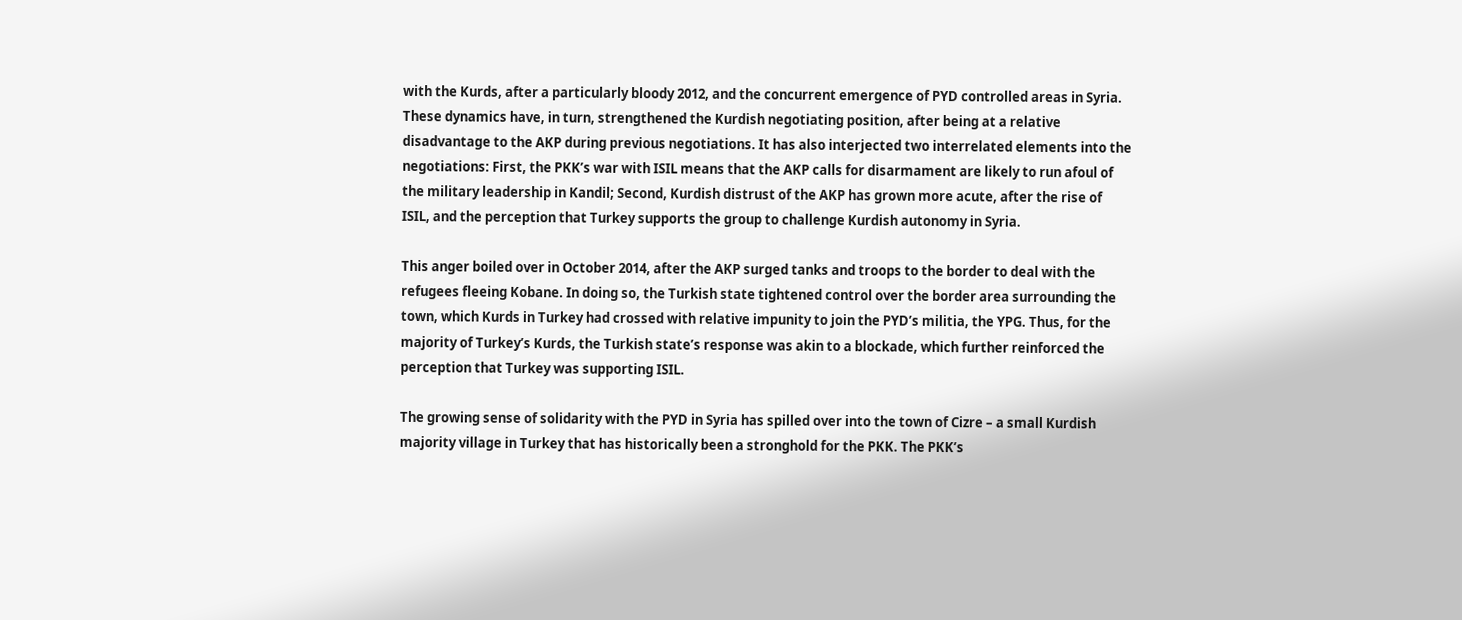with the Kurds, after a particularly bloody 2012, and the concurrent emergence of PYD controlled areas in Syria. These dynamics have, in turn, strengthened the Kurdish negotiating position, after being at a relative disadvantage to the AKP during previous negotiations. It has also interjected two interrelated elements into the negotiations: First, the PKK’s war with ISIL means that the AKP calls for disarmament are likely to run afoul of the military leadership in Kandil; Second, Kurdish distrust of the AKP has grown more acute, after the rise of ISIL, and the perception that Turkey supports the group to challenge Kurdish autonomy in Syria.

This anger boiled over in October 2014, after the AKP surged tanks and troops to the border to deal with the refugees fleeing Kobane. In doing so, the Turkish state tightened control over the border area surrounding the town, which Kurds in Turkey had crossed with relative impunity to join the PYD’s militia, the YPG. Thus, for the majority of Turkey’s Kurds, the Turkish state’s response was akin to a blockade, which further reinforced the perception that Turkey was supporting ISIL.

The growing sense of solidarity with the PYD in Syria has spilled over into the town of Cizre – a small Kurdish majority village in Turkey that has historically been a stronghold for the PKK. The PKK’s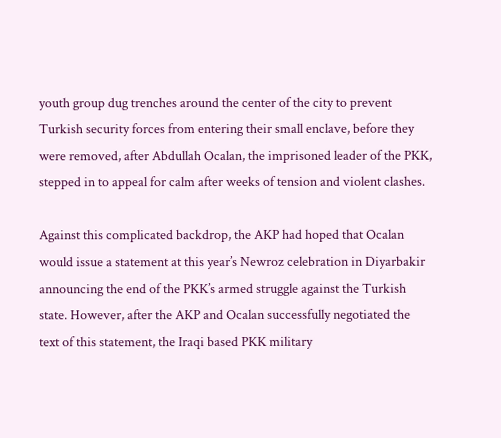youth group dug trenches around the center of the city to prevent Turkish security forces from entering their small enclave, before they were removed, after Abdullah Ocalan, the imprisoned leader of the PKK, stepped in to appeal for calm after weeks of tension and violent clashes.

Against this complicated backdrop, the AKP had hoped that Ocalan would issue a statement at this year’s Newroz celebration in Diyarbakir announcing the end of the PKK’s armed struggle against the Turkish state. However, after the AKP and Ocalan successfully negotiated the text of this statement, the Iraqi based PKK military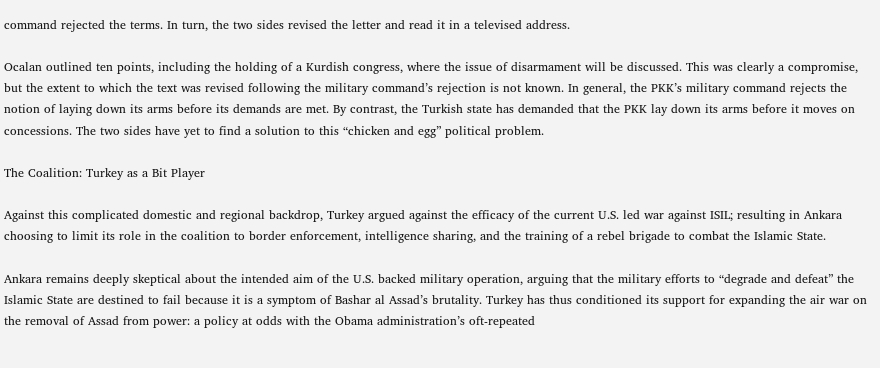command rejected the terms. In turn, the two sides revised the letter and read it in a televised address.

Ocalan outlined ten points, including the holding of a Kurdish congress, where the issue of disarmament will be discussed. This was clearly a compromise, but the extent to which the text was revised following the military command’s rejection is not known. In general, the PKK’s military command rejects the notion of laying down its arms before its demands are met. By contrast, the Turkish state has demanded that the PKK lay down its arms before it moves on concessions. The two sides have yet to find a solution to this “chicken and egg” political problem.

The Coalition: Turkey as a Bit Player

Against this complicated domestic and regional backdrop, Turkey argued against the efficacy of the current U.S. led war against ISIL; resulting in Ankara choosing to limit its role in the coalition to border enforcement, intelligence sharing, and the training of a rebel brigade to combat the Islamic State.

Ankara remains deeply skeptical about the intended aim of the U.S. backed military operation, arguing that the military efforts to “degrade and defeat” the Islamic State are destined to fail because it is a symptom of Bashar al Assad’s brutality. Turkey has thus conditioned its support for expanding the air war on the removal of Assad from power: a policy at odds with the Obama administration’s oft-repeated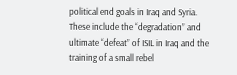political end goals in Iraq and Syria. These include the “degradation” and ultimate “defeat” of ISIL in Iraq and the training of a small rebel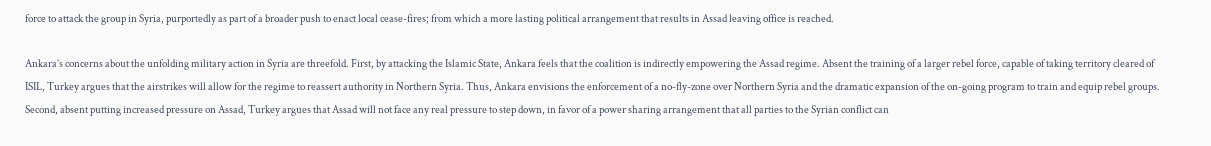force to attack the group in Syria, purportedly as part of a broader push to enact local cease-fires; from which a more lasting political arrangement that results in Assad leaving office is reached.

Ankara’s concerns about the unfolding military action in Syria are threefold. First, by attacking the Islamic State, Ankara feels that the coalition is indirectly empowering the Assad regime. Absent the training of a larger rebel force, capable of taking territory cleared of ISIL, Turkey argues that the airstrikes will allow for the regime to reassert authority in Northern Syria. Thus, Ankara envisions the enforcement of a no-fly-zone over Northern Syria and the dramatic expansion of the on-going program to train and equip rebel groups. Second, absent putting increased pressure on Assad, Turkey argues that Assad will not face any real pressure to step down, in favor of a power sharing arrangement that all parties to the Syrian conflict can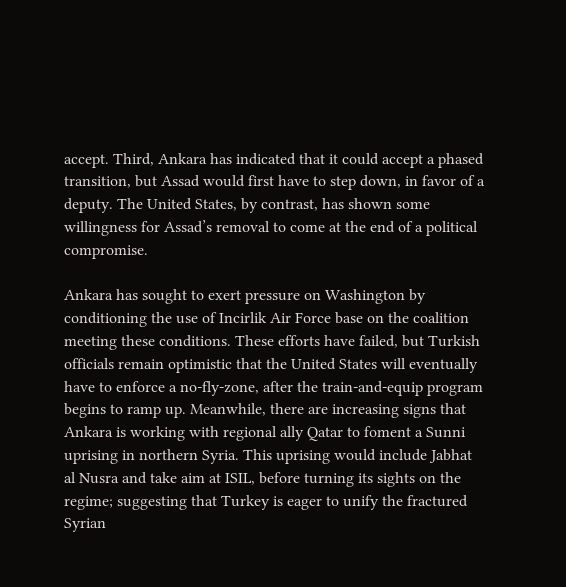accept. Third, Ankara has indicated that it could accept a phased transition, but Assad would first have to step down, in favor of a deputy. The United States, by contrast, has shown some willingness for Assad’s removal to come at the end of a political compromise.

Ankara has sought to exert pressure on Washington by conditioning the use of Incirlik Air Force base on the coalition meeting these conditions. These efforts have failed, but Turkish officials remain optimistic that the United States will eventually have to enforce a no-fly-zone, after the train-and-equip program begins to ramp up. Meanwhile, there are increasing signs that Ankara is working with regional ally Qatar to foment a Sunni uprising in northern Syria. This uprising would include Jabhat al Nusra and take aim at ISIL, before turning its sights on the regime; suggesting that Turkey is eager to unify the fractured Syrian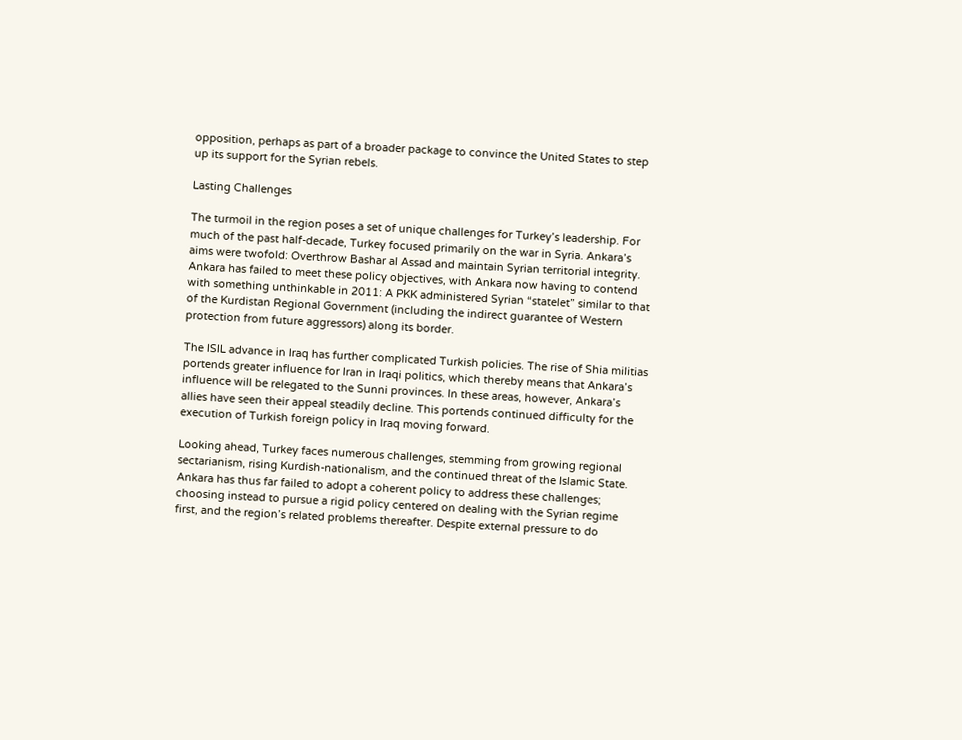opposition, perhaps as part of a broader package to convince the United States to step up its support for the Syrian rebels.

Lasting Challenges

The turmoil in the region poses a set of unique challenges for Turkey’s leadership. For much of the past half-decade, Turkey focused primarily on the war in Syria. Ankara’s aims were twofold: Overthrow Bashar al Assad and maintain Syrian territorial integrity. Ankara has failed to meet these policy objectives, with Ankara now having to contend with something unthinkable in 2011: A PKK administered Syrian “statelet” similar to that of the Kurdistan Regional Government (including the indirect guarantee of Western protection from future aggressors) along its border.

The ISIL advance in Iraq has further complicated Turkish policies. The rise of Shia militias portends greater influence for Iran in Iraqi politics, which thereby means that Ankara’s influence will be relegated to the Sunni provinces. In these areas, however, Ankara’s allies have seen their appeal steadily decline. This portends continued difficulty for the execution of Turkish foreign policy in Iraq moving forward.

Looking ahead, Turkey faces numerous challenges, stemming from growing regional sectarianism, rising Kurdish-nationalism, and the continued threat of the Islamic State. Ankara has thus far failed to adopt a coherent policy to address these challenges; choosing instead to pursue a rigid policy centered on dealing with the Syrian regime first, and the region’s related problems thereafter. Despite external pressure to do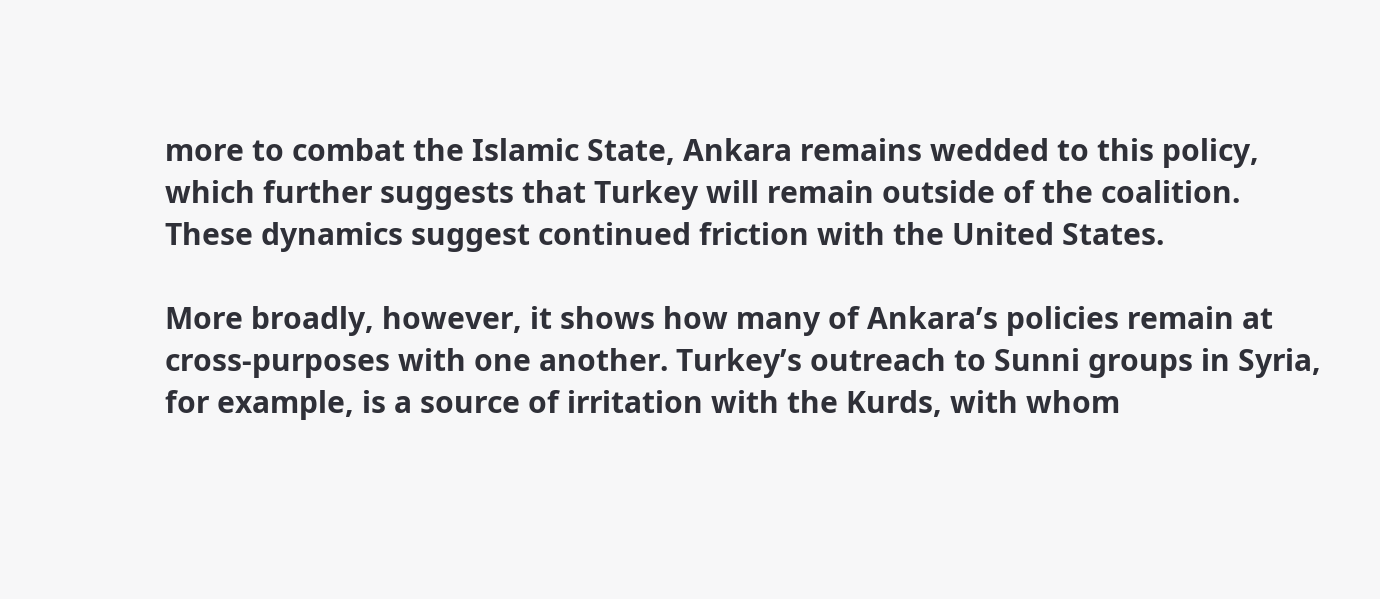more to combat the Islamic State, Ankara remains wedded to this policy, which further suggests that Turkey will remain outside of the coalition. These dynamics suggest continued friction with the United States.

More broadly, however, it shows how many of Ankara’s policies remain at cross-purposes with one another. Turkey’s outreach to Sunni groups in Syria, for example, is a source of irritation with the Kurds, with whom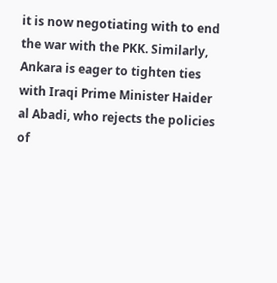it is now negotiating with to end the war with the PKK. Similarly, Ankara is eager to tighten ties with Iraqi Prime Minister Haider al Abadi, who rejects the policies of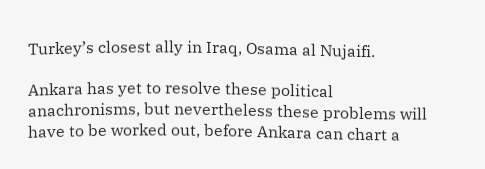Turkey’s closest ally in Iraq, Osama al Nujaifi.

Ankara has yet to resolve these political anachronisms, but nevertheless these problems will have to be worked out, before Ankara can chart a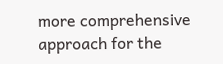more comprehensive approach for the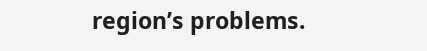region’s problems.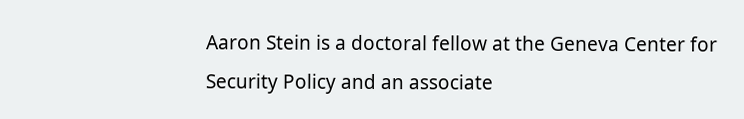Aaron Stein is a doctoral fellow at the Geneva Center for Security Policy and an associate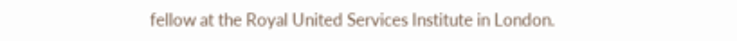fellow at the Royal United Services Institute in London.